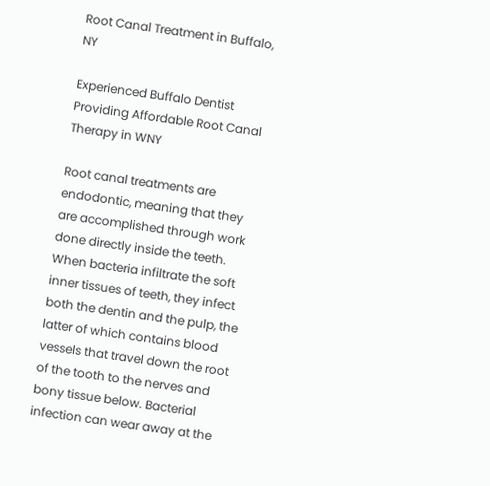Root Canal Treatment in Buffalo, NY

Experienced Buffalo Dentist Providing Affordable Root Canal Therapy in WNY

Root canal treatments are endodontic, meaning that they are accomplished through work done directly inside the teeth. When bacteria infiltrate the soft inner tissues of teeth, they infect both the dentin and the pulp, the latter of which contains blood vessels that travel down the root of the tooth to the nerves and bony tissue below. Bacterial infection can wear away at the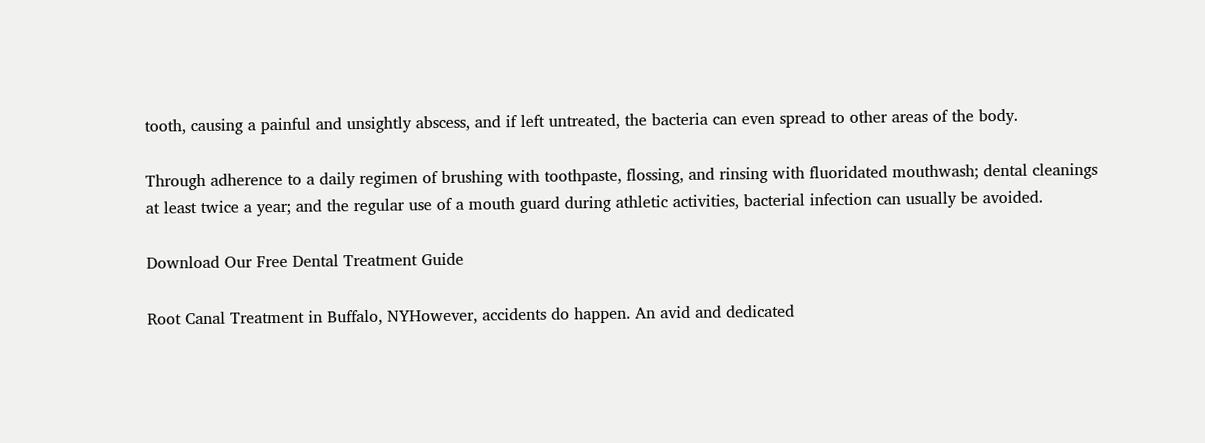tooth, causing a painful and unsightly abscess, and if left untreated, the bacteria can even spread to other areas of the body.

Through adherence to a daily regimen of brushing with toothpaste, flossing, and rinsing with fluoridated mouthwash; dental cleanings at least twice a year; and the regular use of a mouth guard during athletic activities, bacterial infection can usually be avoided.

Download Our Free Dental Treatment Guide

Root Canal Treatment in Buffalo, NYHowever, accidents do happen. An avid and dedicated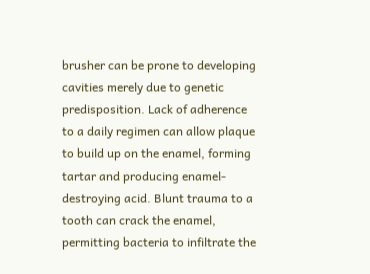brusher can be prone to developing cavities merely due to genetic predisposition. Lack of adherence to a daily regimen can allow plaque to build up on the enamel, forming tartar and producing enamel-destroying acid. Blunt trauma to a tooth can crack the enamel, permitting bacteria to infiltrate the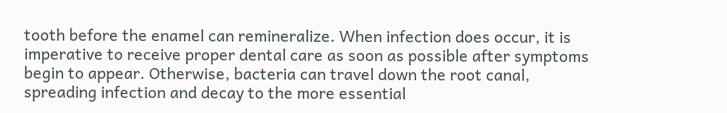tooth before the enamel can remineralize. When infection does occur, it is imperative to receive proper dental care as soon as possible after symptoms begin to appear. Otherwise, bacteria can travel down the root canal, spreading infection and decay to the more essential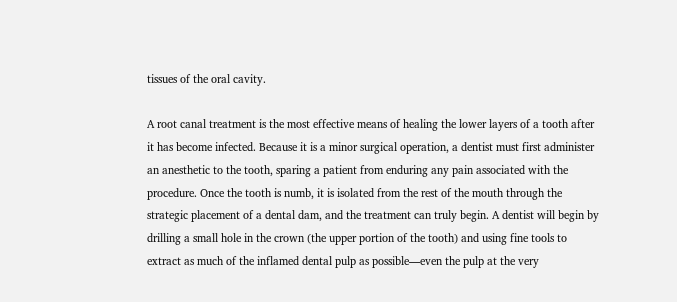tissues of the oral cavity.

A root canal treatment is the most effective means of healing the lower layers of a tooth after it has become infected. Because it is a minor surgical operation, a dentist must first administer an anesthetic to the tooth, sparing a patient from enduring any pain associated with the procedure. Once the tooth is numb, it is isolated from the rest of the mouth through the strategic placement of a dental dam, and the treatment can truly begin. A dentist will begin by drilling a small hole in the crown (the upper portion of the tooth) and using fine tools to extract as much of the inflamed dental pulp as possible—even the pulp at the very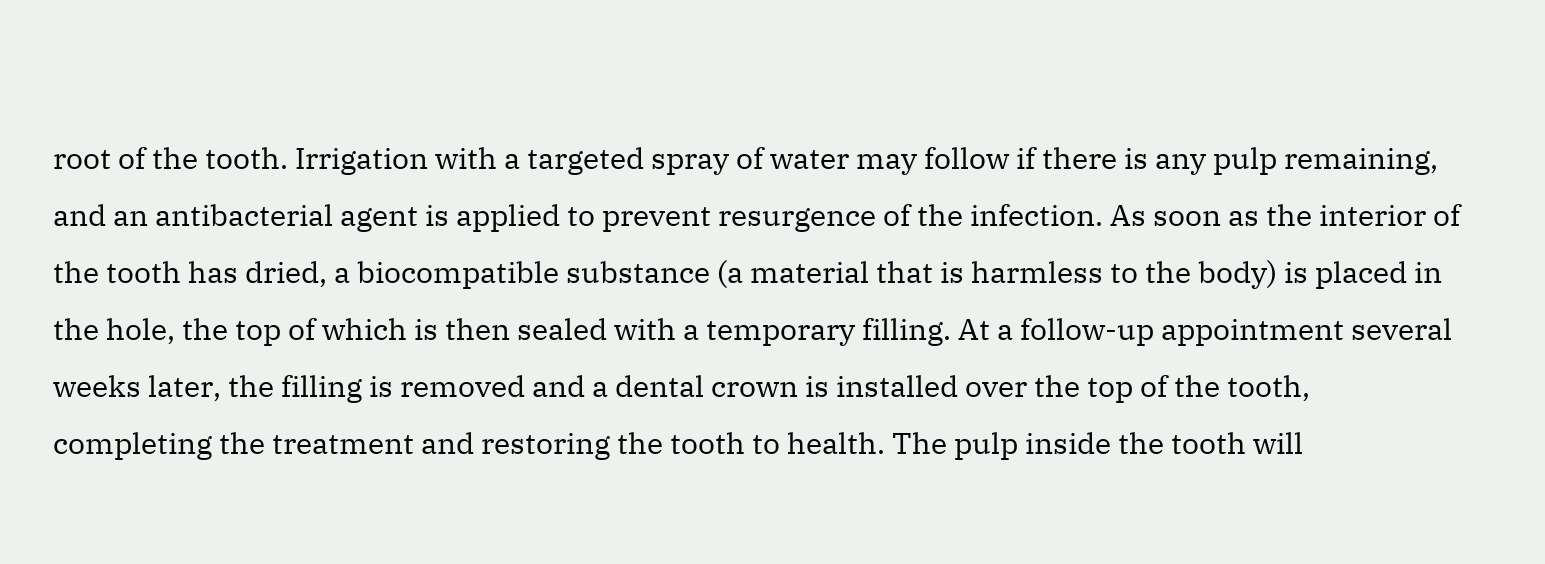root of the tooth. Irrigation with a targeted spray of water may follow if there is any pulp remaining, and an antibacterial agent is applied to prevent resurgence of the infection. As soon as the interior of the tooth has dried, a biocompatible substance (a material that is harmless to the body) is placed in the hole, the top of which is then sealed with a temporary filling. At a follow-up appointment several weeks later, the filling is removed and a dental crown is installed over the top of the tooth, completing the treatment and restoring the tooth to health. The pulp inside the tooth will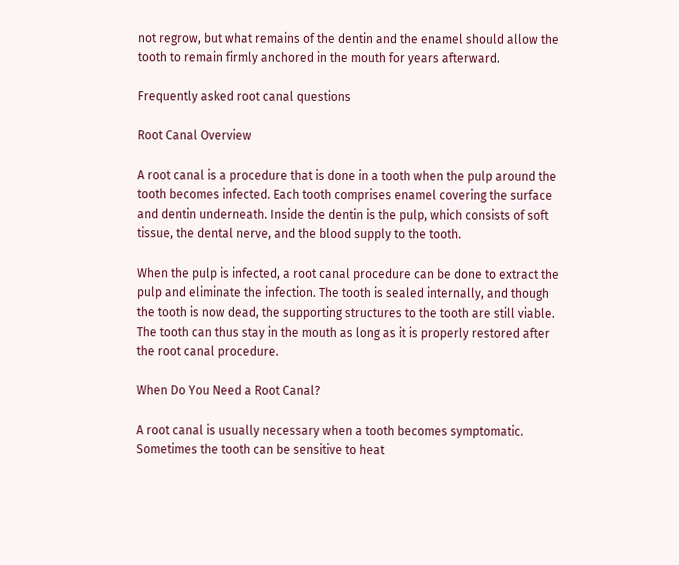not regrow, but what remains of the dentin and the enamel should allow the tooth to remain firmly anchored in the mouth for years afterward.

Frequently asked root canal questions

Root Canal Overview

A root canal is a procedure that is done in a tooth when the pulp around the tooth becomes infected. Each tooth comprises enamel covering the surface and dentin underneath. Inside the dentin is the pulp, which consists of soft tissue, the dental nerve, and the blood supply to the tooth.

When the pulp is infected, a root canal procedure can be done to extract the pulp and eliminate the infection. The tooth is sealed internally, and though the tooth is now dead, the supporting structures to the tooth are still viable. The tooth can thus stay in the mouth as long as it is properly restored after the root canal procedure.

When Do You Need a Root Canal?

A root canal is usually necessary when a tooth becomes symptomatic. Sometimes the tooth can be sensitive to heat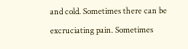and cold. Sometimes there can be excruciating pain. Sometimes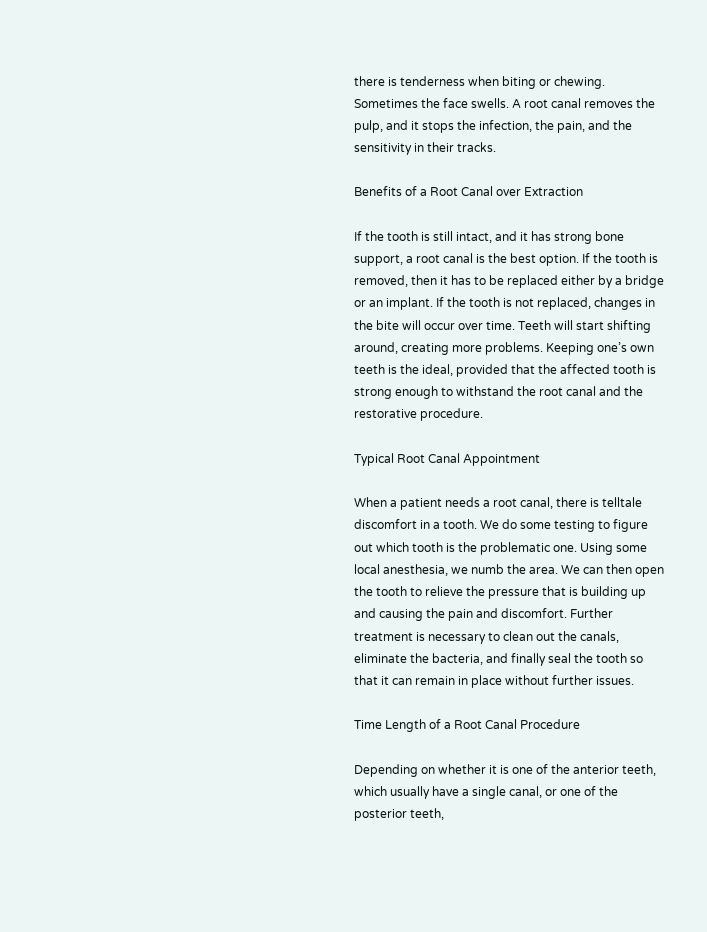there is tenderness when biting or chewing. Sometimes the face swells. A root canal removes the pulp, and it stops the infection, the pain, and the sensitivity in their tracks.

Benefits of a Root Canal over Extraction

If the tooth is still intact, and it has strong bone support, a root canal is the best option. If the tooth is removed, then it has to be replaced either by a bridge or an implant. If the tooth is not replaced, changes in the bite will occur over time. Teeth will start shifting around, creating more problems. Keeping one’s own teeth is the ideal, provided that the affected tooth is strong enough to withstand the root canal and the restorative procedure.

Typical Root Canal Appointment

When a patient needs a root canal, there is telltale discomfort in a tooth. We do some testing to figure out which tooth is the problematic one. Using some local anesthesia, we numb the area. We can then open the tooth to relieve the pressure that is building up and causing the pain and discomfort. Further treatment is necessary to clean out the canals, eliminate the bacteria, and finally seal the tooth so that it can remain in place without further issues.

Time Length of a Root Canal Procedure

Depending on whether it is one of the anterior teeth, which usually have a single canal, or one of the posterior teeth,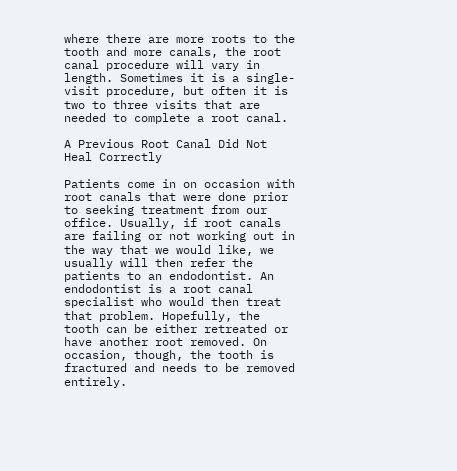where there are more roots to the tooth and more canals, the root canal procedure will vary in length. Sometimes it is a single-visit procedure, but often it is two to three visits that are needed to complete a root canal.

A Previous Root Canal Did Not Heal Correctly

Patients come in on occasion with root canals that were done prior to seeking treatment from our office. Usually, if root canals are failing or not working out in the way that we would like, we usually will then refer the patients to an endodontist. An endodontist is a root canal specialist who would then treat that problem. Hopefully, the tooth can be either retreated or have another root removed. On occasion, though, the tooth is fractured and needs to be removed entirely.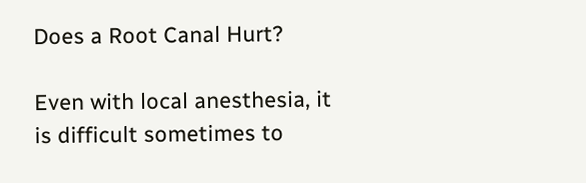Does a Root Canal Hurt?

Even with local anesthesia, it is difficult sometimes to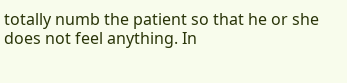totally numb the patient so that he or she does not feel anything. In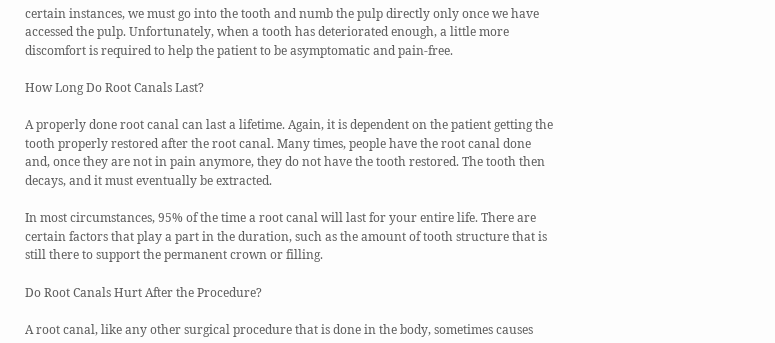certain instances, we must go into the tooth and numb the pulp directly only once we have accessed the pulp. Unfortunately, when a tooth has deteriorated enough, a little more discomfort is required to help the patient to be asymptomatic and pain-free.

How Long Do Root Canals Last?

A properly done root canal can last a lifetime. Again, it is dependent on the patient getting the tooth properly restored after the root canal. Many times, people have the root canal done and, once they are not in pain anymore, they do not have the tooth restored. The tooth then decays, and it must eventually be extracted.

In most circumstances, 95% of the time a root canal will last for your entire life. There are certain factors that play a part in the duration, such as the amount of tooth structure that is still there to support the permanent crown or filling.

Do Root Canals Hurt After the Procedure?

A root canal, like any other surgical procedure that is done in the body, sometimes causes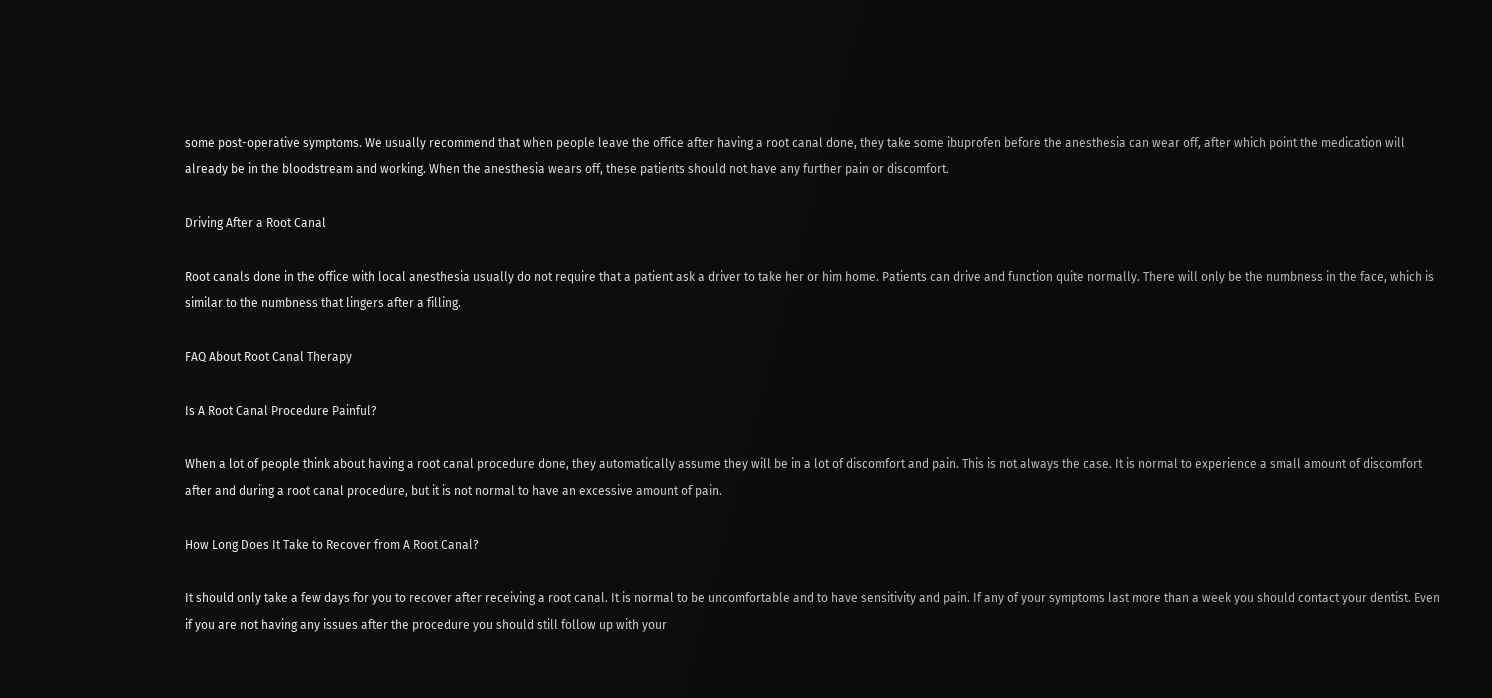some post-operative symptoms. We usually recommend that when people leave the office after having a root canal done, they take some ibuprofen before the anesthesia can wear off, after which point the medication will already be in the bloodstream and working. When the anesthesia wears off, these patients should not have any further pain or discomfort.

Driving After a Root Canal

Root canals done in the office with local anesthesia usually do not require that a patient ask a driver to take her or him home. Patients can drive and function quite normally. There will only be the numbness in the face, which is similar to the numbness that lingers after a filling.

FAQ About Root Canal Therapy

Is A Root Canal Procedure Painful?

When a lot of people think about having a root canal procedure done, they automatically assume they will be in a lot of discomfort and pain. This is not always the case. It is normal to experience a small amount of discomfort after and during a root canal procedure, but it is not normal to have an excessive amount of pain.

How Long Does It Take to Recover from A Root Canal?

It should only take a few days for you to recover after receiving a root canal. It is normal to be uncomfortable and to have sensitivity and pain. If any of your symptoms last more than a week you should contact your dentist. Even if you are not having any issues after the procedure you should still follow up with your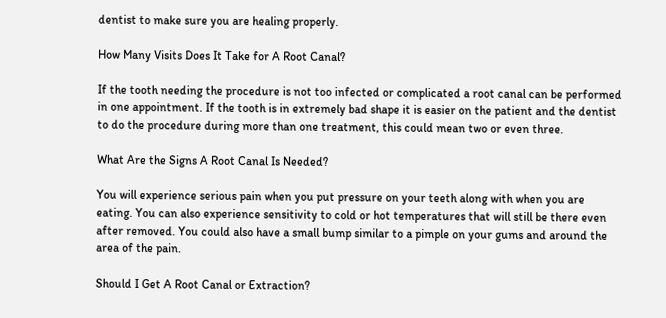dentist to make sure you are healing properly.

How Many Visits Does It Take for A Root Canal?

If the tooth needing the procedure is not too infected or complicated a root canal can be performed in one appointment. If the tooth is in extremely bad shape it is easier on the patient and the dentist to do the procedure during more than one treatment, this could mean two or even three.

What Are the Signs A Root Canal Is Needed?

You will experience serious pain when you put pressure on your teeth along with when you are eating. You can also experience sensitivity to cold or hot temperatures that will still be there even after removed. You could also have a small bump similar to a pimple on your gums and around the area of the pain.

Should I Get A Root Canal or Extraction?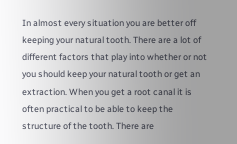In almost every situation you are better off keeping your natural tooth. There are a lot of different factors that play into whether or not you should keep your natural tooth or get an extraction. When you get a root canal it is often practical to be able to keep the structure of the tooth. There are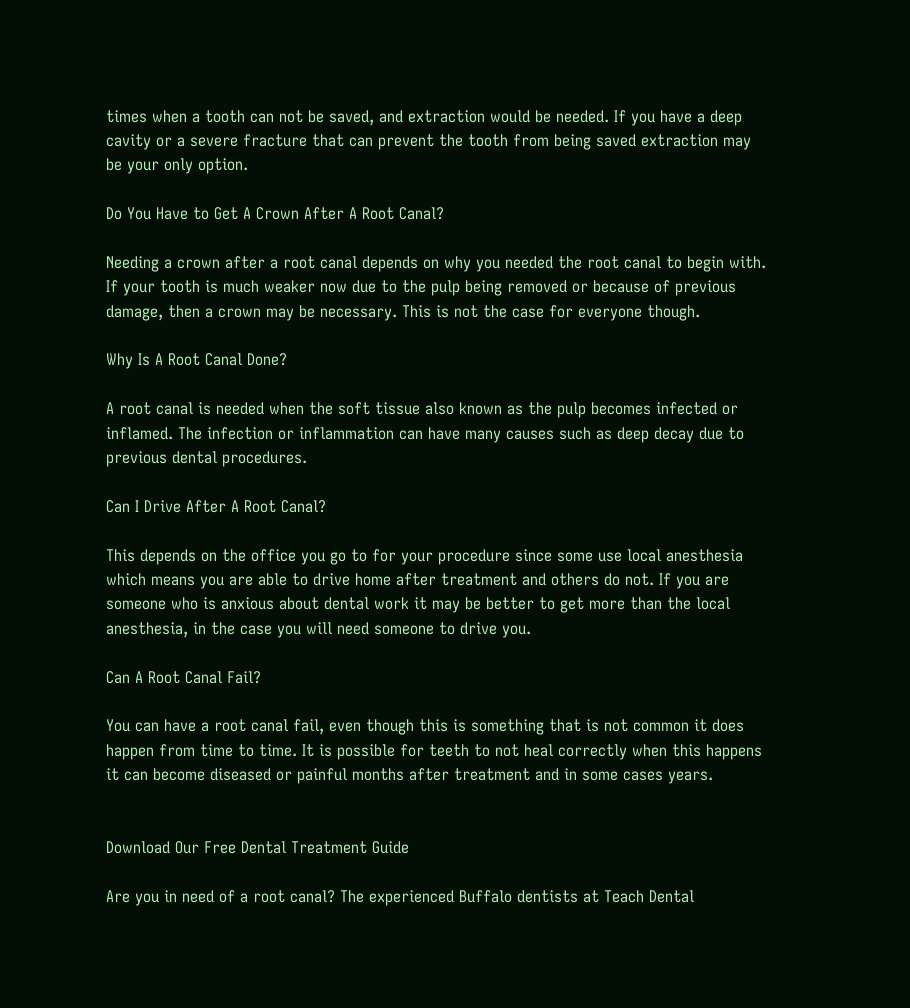times when a tooth can not be saved, and extraction would be needed. If you have a deep cavity or a severe fracture that can prevent the tooth from being saved extraction may be your only option.

Do You Have to Get A Crown After A Root Canal?

Needing a crown after a root canal depends on why you needed the root canal to begin with. If your tooth is much weaker now due to the pulp being removed or because of previous damage, then a crown may be necessary. This is not the case for everyone though.

Why Is A Root Canal Done?

A root canal is needed when the soft tissue also known as the pulp becomes infected or inflamed. The infection or inflammation can have many causes such as deep decay due to previous dental procedures.

Can I Drive After A Root Canal?

This depends on the office you go to for your procedure since some use local anesthesia which means you are able to drive home after treatment and others do not. If you are someone who is anxious about dental work it may be better to get more than the local anesthesia, in the case you will need someone to drive you.

Can A Root Canal Fail?

You can have a root canal fail, even though this is something that is not common it does happen from time to time. It is possible for teeth to not heal correctly when this happens it can become diseased or painful months after treatment and in some cases years.


Download Our Free Dental Treatment Guide

Are you in need of a root canal? The experienced Buffalo dentists at Teach Dental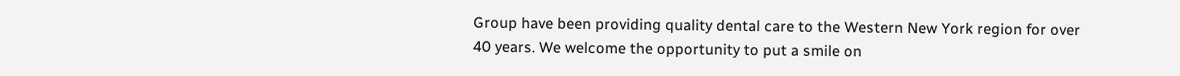Group have been providing quality dental care to the Western New York region for over 40 years. We welcome the opportunity to put a smile on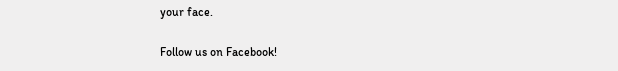your face.

Follow us on Facebook!